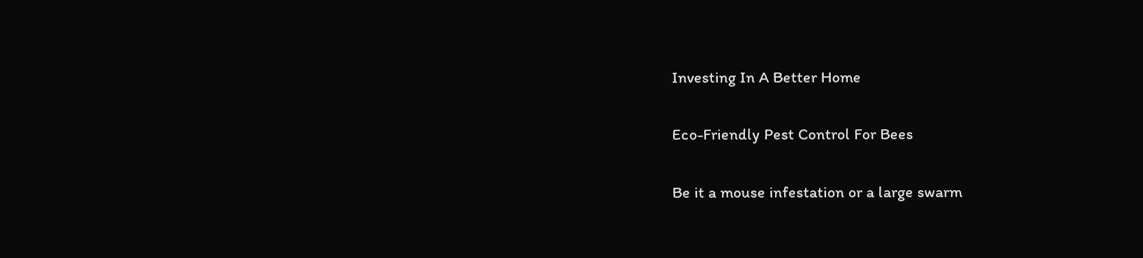Investing In A Better Home

Eco-Friendly Pest Control For Bees

Be it a mouse infestation or a large swarm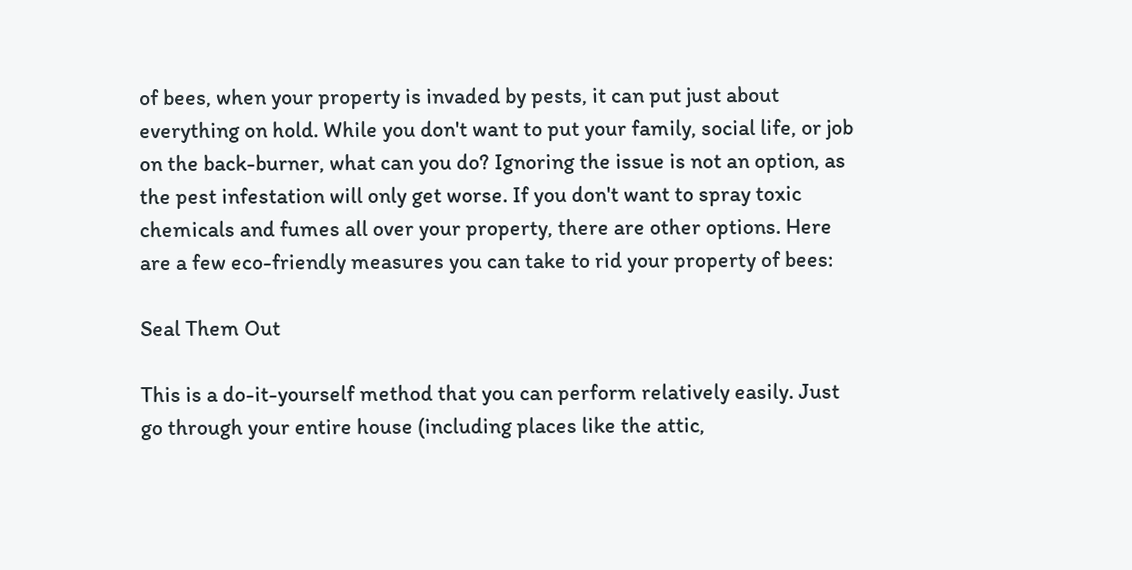of bees, when your property is invaded by pests, it can put just about everything on hold. While you don't want to put your family, social life, or job on the back-burner, what can you do? Ignoring the issue is not an option, as the pest infestation will only get worse. If you don't want to spray toxic chemicals and fumes all over your property, there are other options. Here are a few eco-friendly measures you can take to rid your property of bees:

Seal Them Out

This is a do-it-yourself method that you can perform relatively easily. Just go through your entire house (including places like the attic,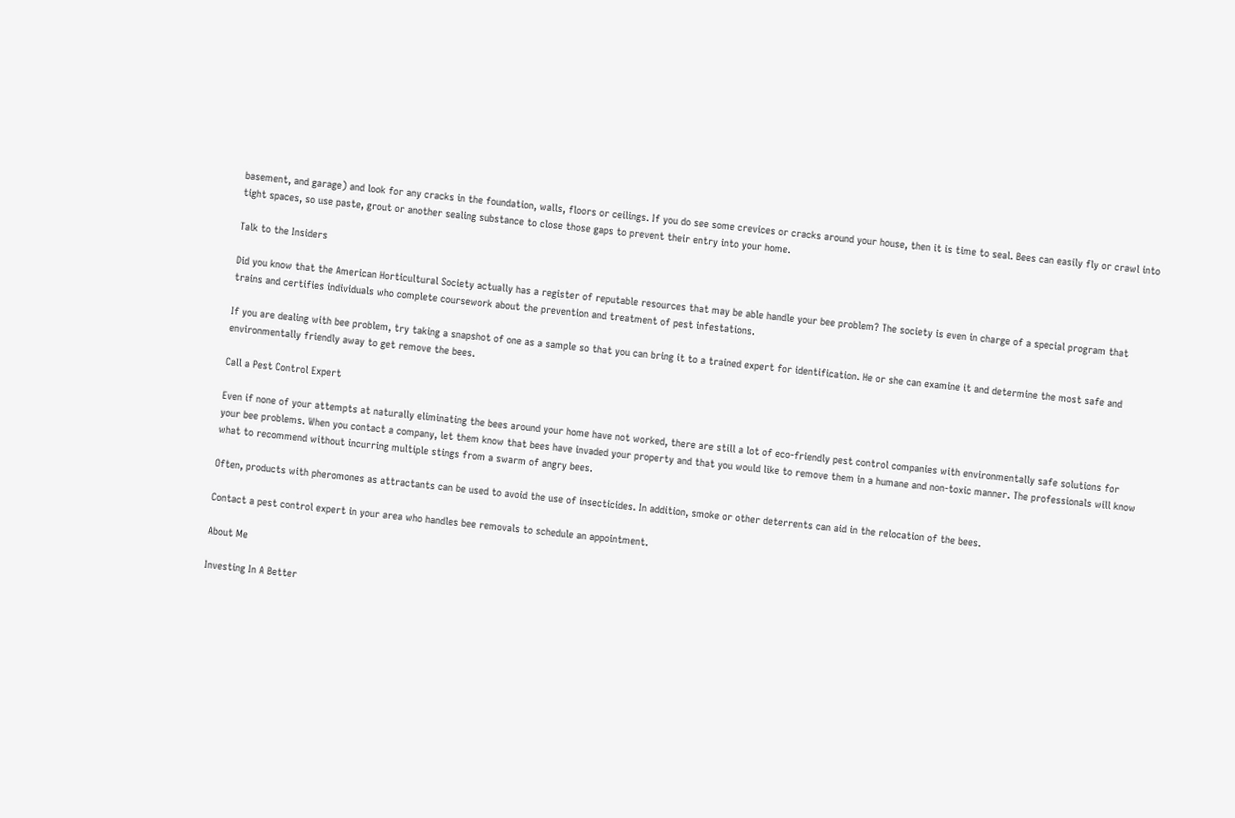basement, and garage) and look for any cracks in the foundation, walls, floors or ceilings. If you do see some crevices or cracks around your house, then it is time to seal. Bees can easily fly or crawl into tight spaces, so use paste, grout or another sealing substance to close those gaps to prevent their entry into your home.

Talk to the Insiders

Did you know that the American Horticultural Society actually has a register of reputable resources that may be able handle your bee problem? The society is even in charge of a special program that trains and certifies individuals who complete coursework about the prevention and treatment of pest infestations.

If you are dealing with bee problem, try taking a snapshot of one as a sample so that you can bring it to a trained expert for identification. He or she can examine it and determine the most safe and environmentally friendly away to get remove the bees.

Call a Pest Control Expert

Even if none of your attempts at naturally eliminating the bees around your home have not worked, there are still a lot of eco-friendly pest control companies with environmentally safe solutions for your bee problems. When you contact a company, let them know that bees have invaded your property and that you would like to remove them in a humane and non-toxic manner. The professionals will know what to recommend without incurring multiple stings from a swarm of angry bees.

Often, products with pheromones as attractants can be used to avoid the use of insecticides. In addition, smoke or other deterrents can aid in the relocation of the bees.

Contact a pest control expert in your area who handles bee removals to schedule an appointment.

About Me

Investing In A Better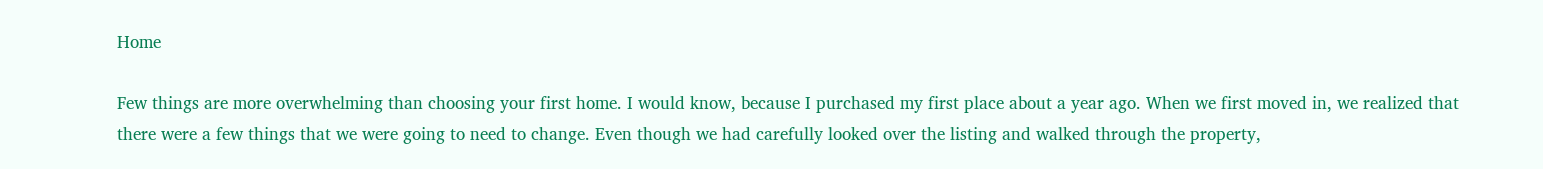Home

Few things are more overwhelming than choosing your first home. I would know, because I purchased my first place about a year ago. When we first moved in, we realized that there were a few things that we were going to need to change. Even though we had carefully looked over the listing and walked through the property,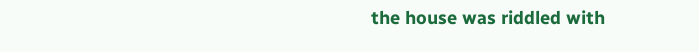the house was riddled with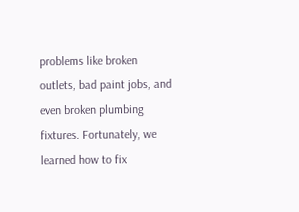problems like broken outlets, bad paint jobs, and even broken plumbing fixtures. Fortunately, we learned how to fix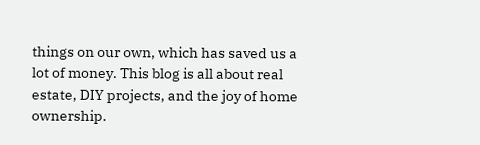things on our own, which has saved us a lot of money. This blog is all about real estate, DIY projects, and the joy of home ownership.